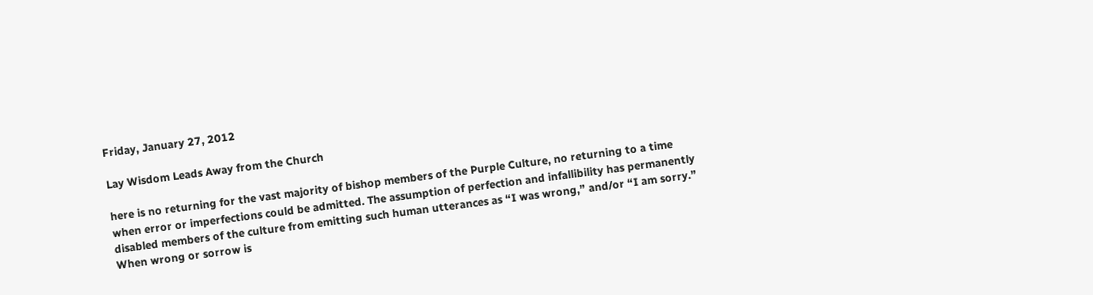Friday, January 27, 2012

Lay Wisdom Leads Away from the Church

here is no returning for the vast majority of bishop members of the Purple Culture, no returning to a time when error or imperfections could be admitted. The assumption of perfection and infallibility has permanently disabled members of the culture from emitting such human utterances as “I was wrong,” and/or “I am sorry.” When wrong or sorrow is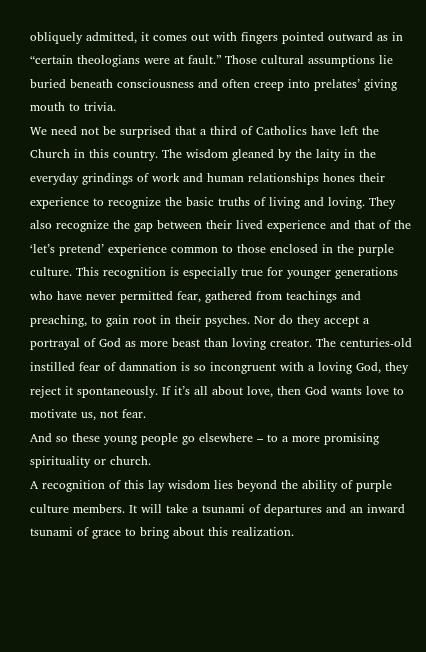obliquely admitted, it comes out with fingers pointed outward as in “certain theologians were at fault.” Those cultural assumptions lie buried beneath consciousness and often creep into prelates’ giving mouth to trivia.
We need not be surprised that a third of Catholics have left the Church in this country. The wisdom gleaned by the laity in the everyday grindings of work and human relationships hones their experience to recognize the basic truths of living and loving. They also recognize the gap between their lived experience and that of the ‘let’s pretend’ experience common to those enclosed in the purple culture. This recognition is especially true for younger generations who have never permitted fear, gathered from teachings and preaching, to gain root in their psyches. Nor do they accept a portrayal of God as more beast than loving creator. The centuries-old instilled fear of damnation is so incongruent with a loving God, they reject it spontaneously. If it’s all about love, then God wants love to motivate us, not fear.
And so these young people go elsewhere – to a more promising spirituality or church.
A recognition of this lay wisdom lies beyond the ability of purple culture members. It will take a tsunami of departures and an inward tsunami of grace to bring about this realization.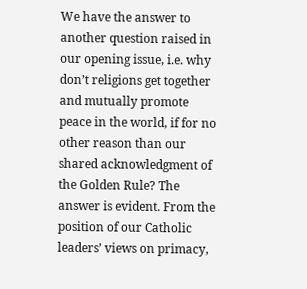We have the answer to another question raised in our opening issue, i.e. why don’t religions get together and mutually promote peace in the world, if for no other reason than our shared acknowledgment of the Golden Rule? The answer is evident. From the position of our Catholic leaders’ views on primacy,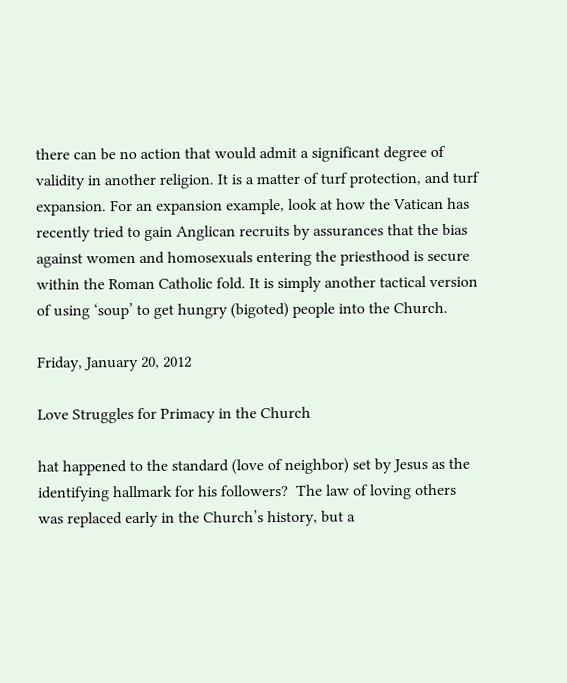there can be no action that would admit a significant degree of validity in another religion. It is a matter of turf protection, and turf expansion. For an expansion example, look at how the Vatican has recently tried to gain Anglican recruits by assurances that the bias against women and homosexuals entering the priesthood is secure within the Roman Catholic fold. It is simply another tactical version of using ‘soup’ to get hungry (bigoted) people into the Church.

Friday, January 20, 2012

Love Struggles for Primacy in the Church

hat happened to the standard (love of neighbor) set by Jesus as the identifying hallmark for his followers?  The law of loving others was replaced early in the Church’s history, but a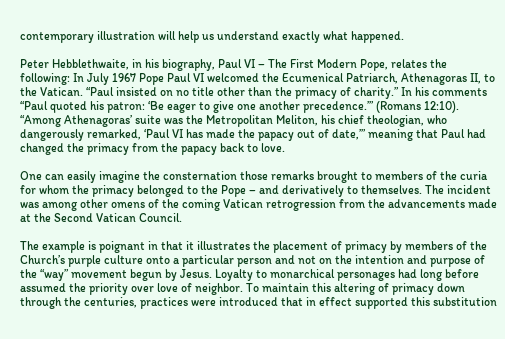contemporary illustration will help us understand exactly what happened.

Peter Hebblethwaite, in his biography, Paul VI – The First Modern Pope, relates the following: In July 1967 Pope Paul VI welcomed the Ecumenical Patriarch, Athenagoras II, to the Vatican. “Paul insisted on no title other than the primacy of charity.” In his comments “Paul quoted his patron: ‘Be eager to give one another precedence.’” (Romans 12:10). “Among Athenagoras’ suite was the Metropolitan Meliton, his chief theologian, who dangerously remarked, ‘Paul VI has made the papacy out of date,’” meaning that Paul had changed the primacy from the papacy back to love.

One can easily imagine the consternation those remarks brought to members of the curia for whom the primacy belonged to the Pope – and derivatively to themselves. The incident was among other omens of the coming Vatican retrogression from the advancements made at the Second Vatican Council.

The example is poignant in that it illustrates the placement of primacy by members of the Church’s purple culture onto a particular person and not on the intention and purpose of the “way” movement begun by Jesus. Loyalty to monarchical personages had long before assumed the priority over love of neighbor. To maintain this altering of primacy down through the centuries, practices were introduced that in effect supported this substitution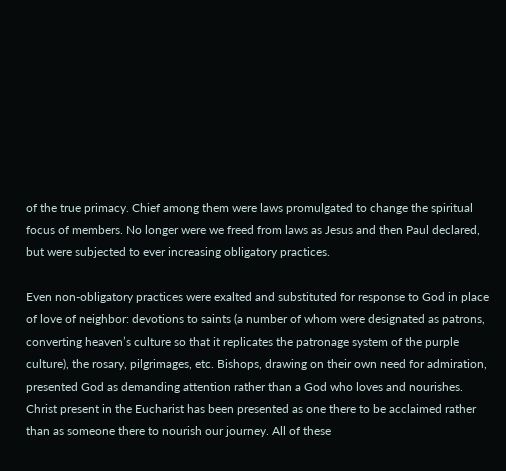of the true primacy. Chief among them were laws promulgated to change the spiritual focus of members. No longer were we freed from laws as Jesus and then Paul declared, but were subjected to ever increasing obligatory practices.

Even non-obligatory practices were exalted and substituted for response to God in place of love of neighbor: devotions to saints (a number of whom were designated as patrons, converting heaven’s culture so that it replicates the patronage system of the purple culture), the rosary, pilgrimages, etc. Bishops, drawing on their own need for admiration, presented God as demanding attention rather than a God who loves and nourishes. Christ present in the Eucharist has been presented as one there to be acclaimed rather than as someone there to nourish our journey. All of these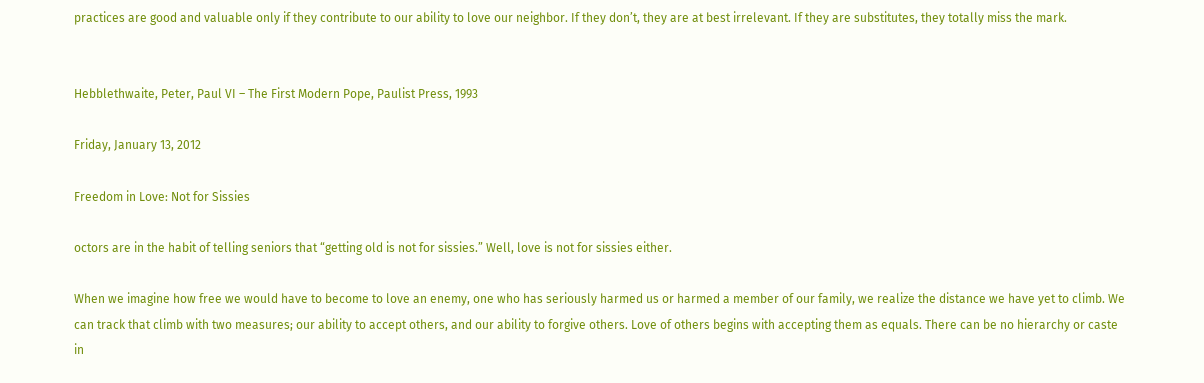practices are good and valuable only if they contribute to our ability to love our neighbor. If they don’t, they are at best irrelevant. If they are substitutes, they totally miss the mark.


Hebblethwaite, Peter, Paul VI – The First Modern Pope, Paulist Press, 1993

Friday, January 13, 2012

Freedom in Love: Not for Sissies

octors are in the habit of telling seniors that “getting old is not for sissies.” Well, love is not for sissies either.

When we imagine how free we would have to become to love an enemy, one who has seriously harmed us or harmed a member of our family, we realize the distance we have yet to climb. We can track that climb with two measures; our ability to accept others, and our ability to forgive others. Love of others begins with accepting them as equals. There can be no hierarchy or caste in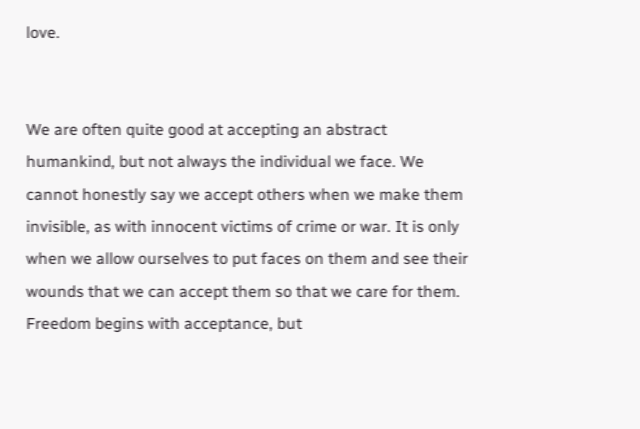love.


We are often quite good at accepting an abstract humankind, but not always the individual we face. We cannot honestly say we accept others when we make them invisible, as with innocent victims of crime or war. It is only when we allow ourselves to put faces on them and see their wounds that we can accept them so that we care for them.
Freedom begins with acceptance, but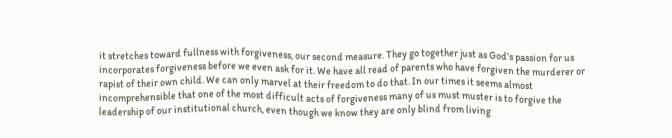it stretches toward fullness with forgiveness, our second measure. They go together just as God’s passion for us incorporates forgiveness before we even ask for it. We have all read of parents who have forgiven the murderer or rapist of their own child. We can only marvel at their freedom to do that. In our times it seems almost incomprehensible that one of the most difficult acts of forgiveness many of us must muster is to forgive the leadership of our institutional church, even though we know they are only blind from living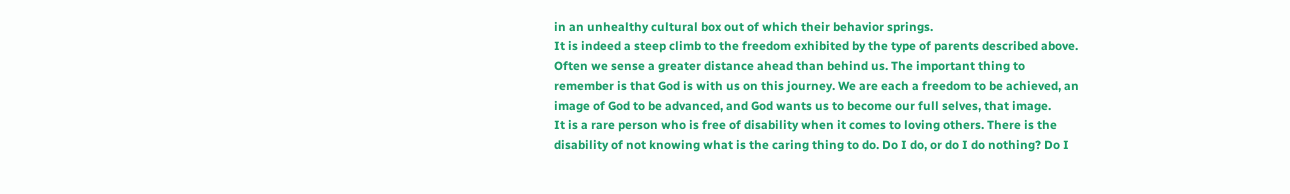in an unhealthy cultural box out of which their behavior springs.
It is indeed a steep climb to the freedom exhibited by the type of parents described above. Often we sense a greater distance ahead than behind us. The important thing to remember is that God is with us on this journey. We are each a freedom to be achieved, an image of God to be advanced, and God wants us to become our full selves, that image.
It is a rare person who is free of disability when it comes to loving others. There is the disability of not knowing what is the caring thing to do. Do I do, or do I do nothing? Do I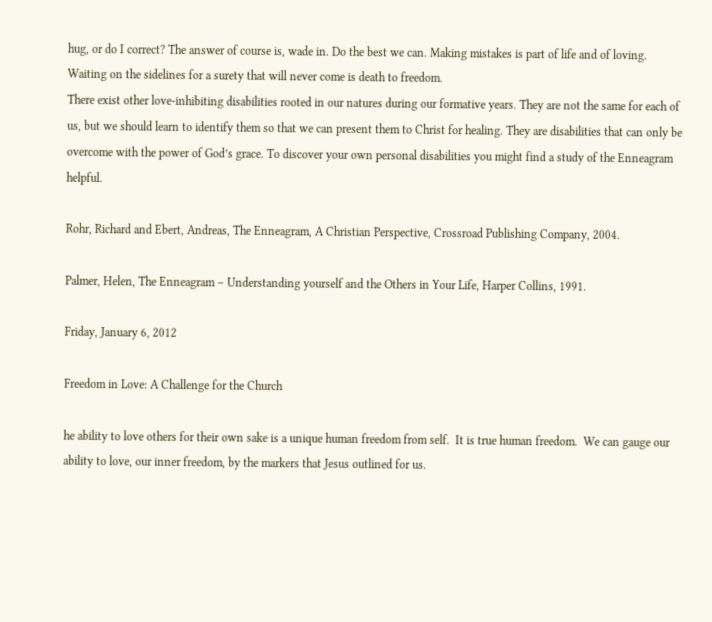hug, or do I correct? The answer of course is, wade in. Do the best we can. Making mistakes is part of life and of loving. Waiting on the sidelines for a surety that will never come is death to freedom.
There exist other love-inhibiting disabilities rooted in our natures during our formative years. They are not the same for each of us, but we should learn to identify them so that we can present them to Christ for healing. They are disabilities that can only be overcome with the power of God’s grace. To discover your own personal disabilities you might find a study of the Enneagram helpful.

Rohr, Richard and Ebert, Andreas, The Enneagram, A Christian Perspective, Crossroad Publishing Company, 2004.

Palmer, Helen, The Enneagram – Understanding yourself and the Others in Your Life, Harper Collins, 1991.

Friday, January 6, 2012

Freedom in Love: A Challenge for the Church

he ability to love others for their own sake is a unique human freedom from self.  It is true human freedom.  We can gauge our ability to love, our inner freedom, by the markers that Jesus outlined for us.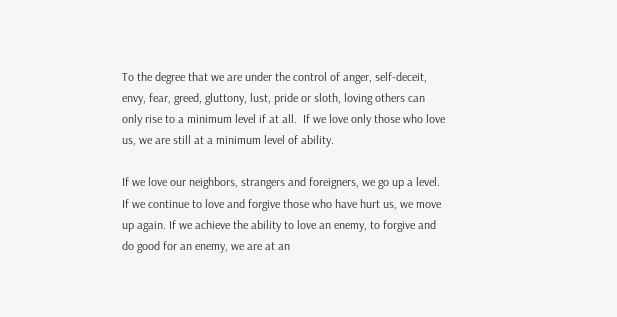To the degree that we are under the control of anger, self-deceit, envy, fear, greed, gluttony, lust, pride or sloth, loving others can only rise to a minimum level if at all.  If we love only those who love us, we are still at a minimum level of ability.

If we love our neighbors, strangers and foreigners, we go up a level. If we continue to love and forgive those who have hurt us, we move up again. If we achieve the ability to love an enemy, to forgive and do good for an enemy, we are at an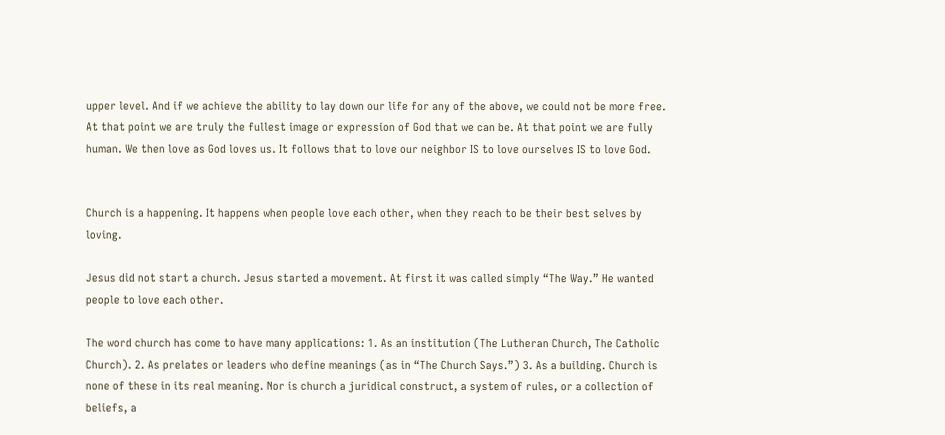upper level. And if we achieve the ability to lay down our life for any of the above, we could not be more free. At that point we are truly the fullest image or expression of God that we can be. At that point we are fully human. We then love as God loves us. It follows that to love our neighbor IS to love ourselves IS to love God.


Church is a happening. It happens when people love each other, when they reach to be their best selves by loving.

Jesus did not start a church. Jesus started a movement. At first it was called simply “The Way.” He wanted people to love each other.

The word church has come to have many applications: 1. As an institution (The Lutheran Church, The Catholic Church). 2. As prelates or leaders who define meanings (as in “The Church Says.”) 3. As a building. Church is none of these in its real meaning. Nor is church a juridical construct, a system of rules, or a collection of beliefs, a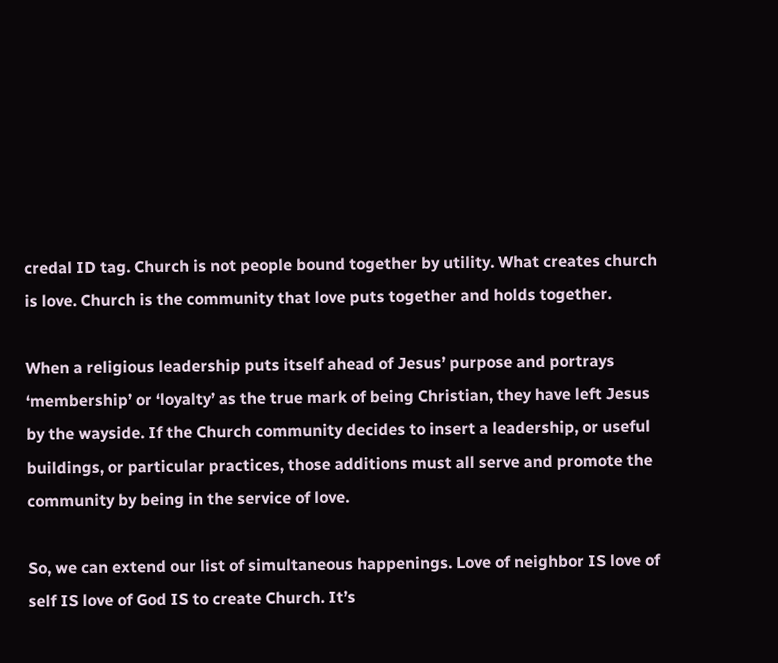credal ID tag. Church is not people bound together by utility. What creates church is love. Church is the community that love puts together and holds together.

When a religious leadership puts itself ahead of Jesus’ purpose and portrays ‘membership’ or ‘loyalty’ as the true mark of being Christian, they have left Jesus by the wayside. If the Church community decides to insert a leadership, or useful buildings, or particular practices, those additions must all serve and promote the community by being in the service of love.

So, we can extend our list of simultaneous happenings. Love of neighbor IS love of self IS love of God IS to create Church. It’s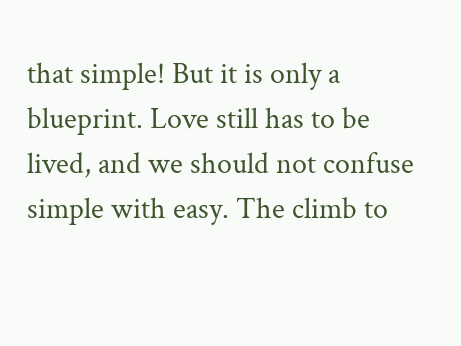that simple! But it is only a blueprint. Love still has to be lived, and we should not confuse simple with easy. The climb to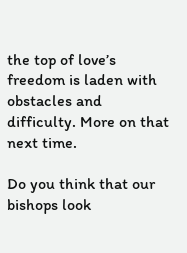the top of love’s freedom is laden with obstacles and difficulty. More on that next time.

Do you think that our bishops look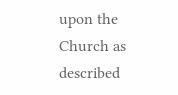upon the Church as described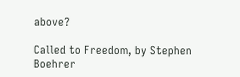above?

Called to Freedom, by Stephen Boehrer